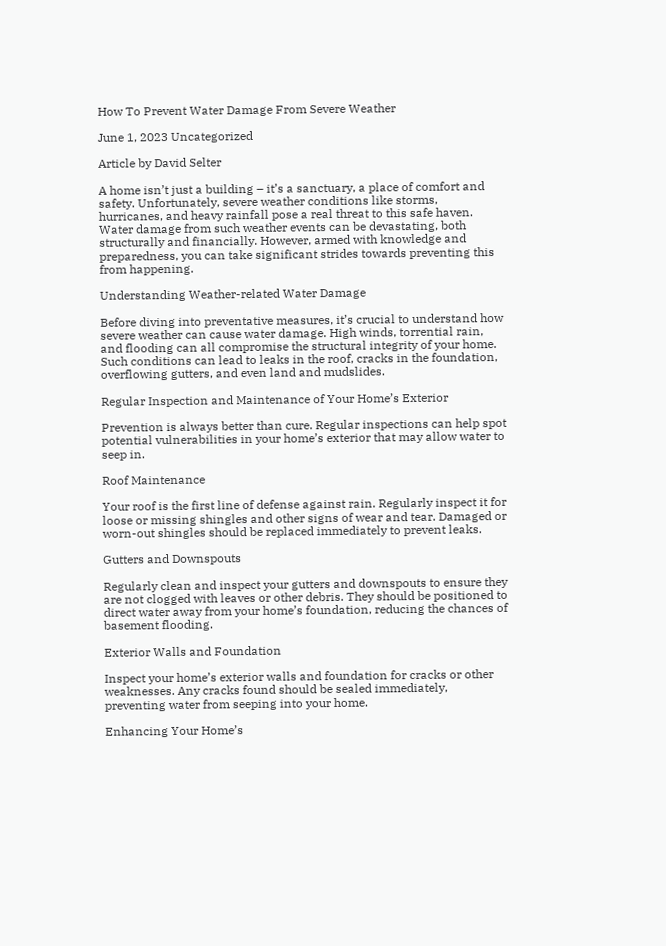How To Prevent Water Damage From Severe Weather

June 1, 2023 Uncategorized

Article by David Selter

A home isn’t just a building – it’s a sanctuary, a place of comfort and safety. Unfortunately, severe weather conditions like storms, hurricanes, and heavy rainfall pose a real threat to this safe haven. Water damage from such weather events can be devastating, both structurally and financially. However, armed with knowledge and preparedness, you can take significant strides towards preventing this from happening.

Understanding Weather-related Water Damage

Before diving into preventative measures, it’s crucial to understand how severe weather can cause water damage. High winds, torrential rain, and flooding can all compromise the structural integrity of your home. Such conditions can lead to leaks in the roof, cracks in the foundation, overflowing gutters, and even land and mudslides.

Regular Inspection and Maintenance of Your Home’s Exterior

Prevention is always better than cure. Regular inspections can help spot potential vulnerabilities in your home’s exterior that may allow water to seep in.

Roof Maintenance

Your roof is the first line of defense against rain. Regularly inspect it for loose or missing shingles and other signs of wear and tear. Damaged or worn-out shingles should be replaced immediately to prevent leaks.

Gutters and Downspouts

Regularly clean and inspect your gutters and downspouts to ensure they are not clogged with leaves or other debris. They should be positioned to direct water away from your home’s foundation, reducing the chances of basement flooding.

Exterior Walls and Foundation

Inspect your home’s exterior walls and foundation for cracks or other weaknesses. Any cracks found should be sealed immediately, preventing water from seeping into your home.

Enhancing Your Home’s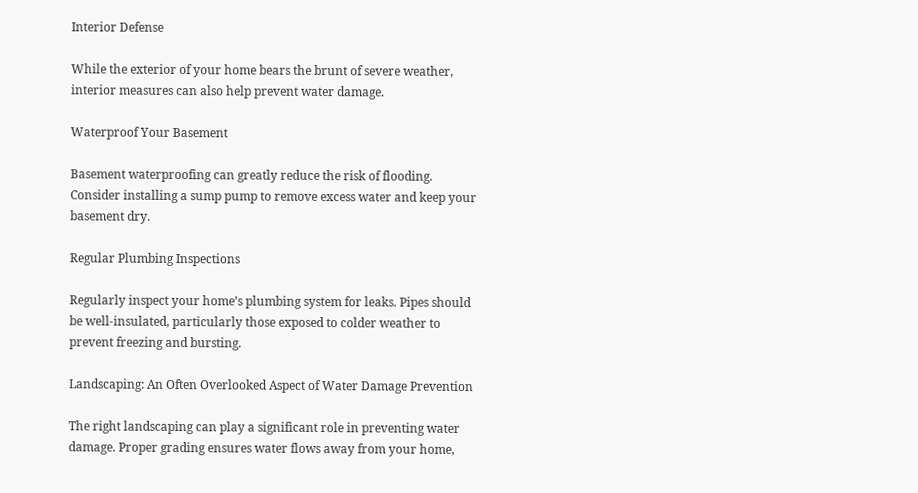Interior Defense

While the exterior of your home bears the brunt of severe weather, interior measures can also help prevent water damage.

Waterproof Your Basement

Basement waterproofing can greatly reduce the risk of flooding. Consider installing a sump pump to remove excess water and keep your basement dry.

Regular Plumbing Inspections

Regularly inspect your home’s plumbing system for leaks. Pipes should be well-insulated, particularly those exposed to colder weather to prevent freezing and bursting.

Landscaping: An Often Overlooked Aspect of Water Damage Prevention

The right landscaping can play a significant role in preventing water damage. Proper grading ensures water flows away from your home,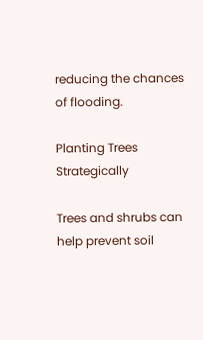reducing the chances of flooding.

Planting Trees Strategically

Trees and shrubs can help prevent soil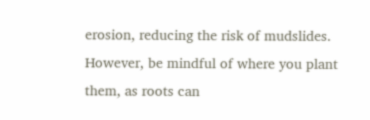erosion, reducing the risk of mudslides. However, be mindful of where you plant them, as roots can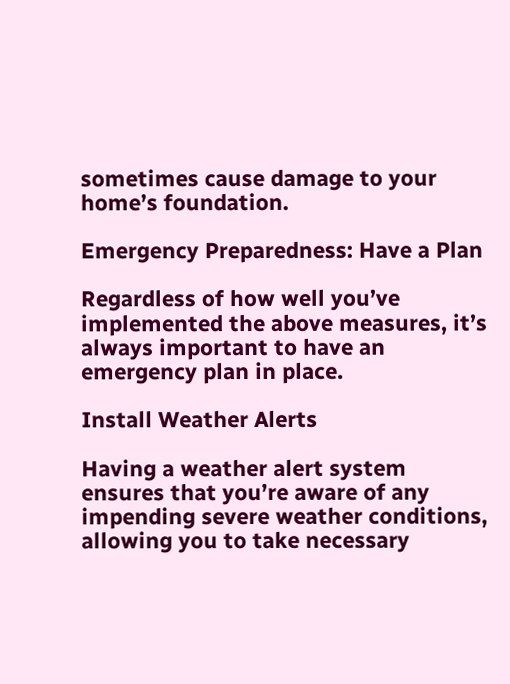sometimes cause damage to your home’s foundation.

Emergency Preparedness: Have a Plan

Regardless of how well you’ve implemented the above measures, it’s always important to have an emergency plan in place.

Install Weather Alerts

Having a weather alert system ensures that you’re aware of any impending severe weather conditions, allowing you to take necessary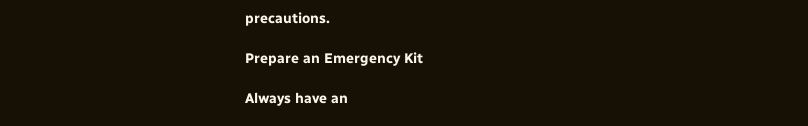precautions.

Prepare an Emergency Kit

Always have an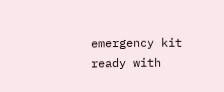emergency kit ready with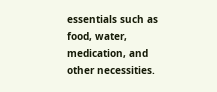essentials such as food, water, medication, and other necessities.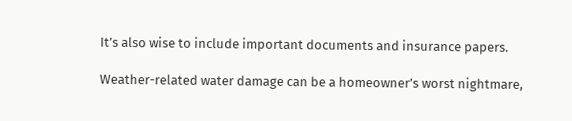It’s also wise to include important documents and insurance papers.

Weather-related water damage can be a homeowner’s worst nightmare,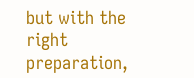but with the right preparation,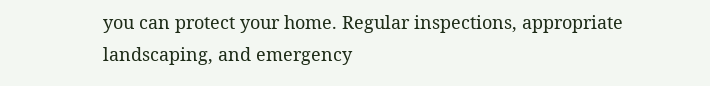you can protect your home. Regular inspections, appropriate landscaping, and emergency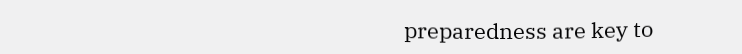preparedness are key to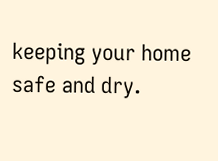keeping your home safe and dry.